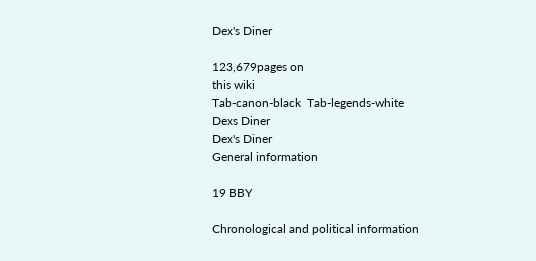Dex's Diner

123,679pages on
this wiki
Tab-canon-black  Tab-legends-white
Dexs Diner
Dex's Diner
General information

19 BBY

Chronological and political information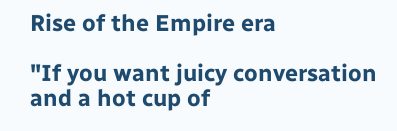Rise of the Empire era

"If you want juicy conversation and a hot cup of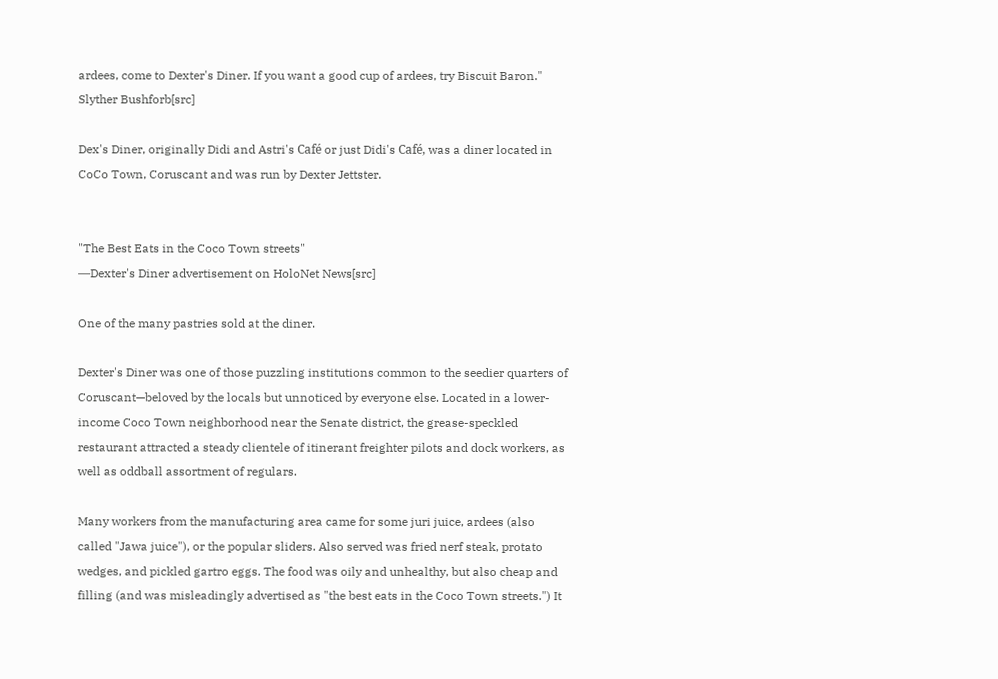ardees, come to Dexter's Diner. If you want a good cup of ardees, try Biscuit Baron."
Slyther Bushforb[src]

Dex's Diner, originally Didi and Astri's Café or just Didi's Café, was a diner located in CoCo Town, Coruscant and was run by Dexter Jettster.


"The Best Eats in the Coco Town streets"
―Dexter's Diner advertisement on HoloNet News[src]

One of the many pastries sold at the diner.

Dexter's Diner was one of those puzzling institutions common to the seedier quarters of Coruscant—beloved by the locals but unnoticed by everyone else. Located in a lower-income Coco Town neighborhood near the Senate district, the grease-speckled restaurant attracted a steady clientele of itinerant freighter pilots and dock workers, as well as oddball assortment of regulars.

Many workers from the manufacturing area came for some juri juice, ardees (also called "Jawa juice"), or the popular sliders. Also served was fried nerf steak, protato wedges, and pickled gartro eggs. The food was oily and unhealthy, but also cheap and filling (and was misleadingly advertised as "the best eats in the Coco Town streets.") It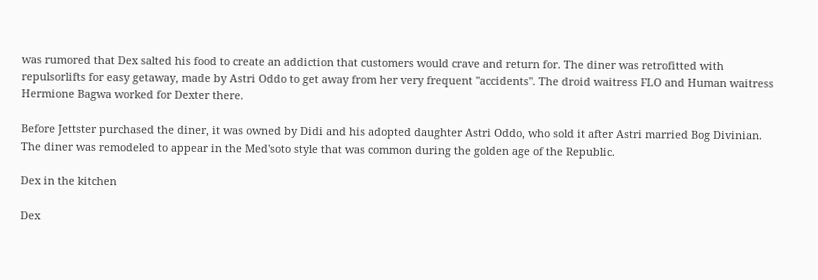was rumored that Dex salted his food to create an addiction that customers would crave and return for. The diner was retrofitted with repulsorlifts for easy getaway, made by Astri Oddo to get away from her very frequent "accidents". The droid waitress FLO and Human waitress Hermione Bagwa worked for Dexter there.

Before Jettster purchased the diner, it was owned by Didi and his adopted daughter Astri Oddo, who sold it after Astri married Bog Divinian. The diner was remodeled to appear in the Med'soto style that was common during the golden age of the Republic.

Dex in the kitchen

Dex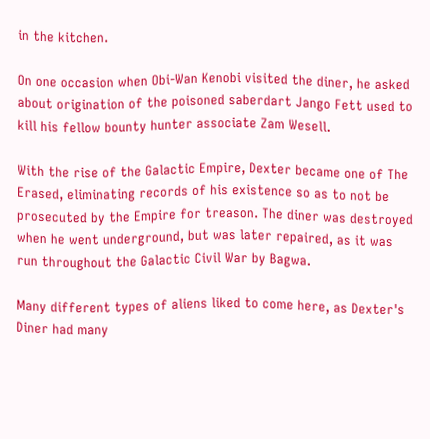in the kitchen.

On one occasion when Obi-Wan Kenobi visited the diner, he asked about origination of the poisoned saberdart Jango Fett used to kill his fellow bounty hunter associate Zam Wesell.

With the rise of the Galactic Empire, Dexter became one of The Erased, eliminating records of his existence so as to not be prosecuted by the Empire for treason. The diner was destroyed when he went underground, but was later repaired, as it was run throughout the Galactic Civil War by Bagwa.

Many different types of aliens liked to come here, as Dexter's Diner had many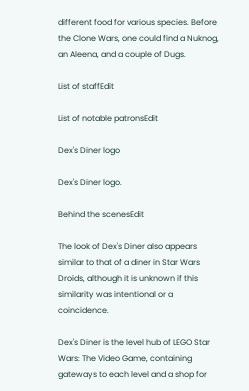different food for various species. Before the Clone Wars, one could find a Nuknog, an Aleena, and a couple of Dugs.

List of staffEdit

List of notable patronsEdit

Dex's Diner logo

Dex's Diner logo.

Behind the scenesEdit

The look of Dex's Diner also appears similar to that of a diner in Star Wars Droids, although it is unknown if this similarity was intentional or a coincidence.

Dex's Diner is the level hub of LEGO Star Wars: The Video Game, containing gateways to each level and a shop for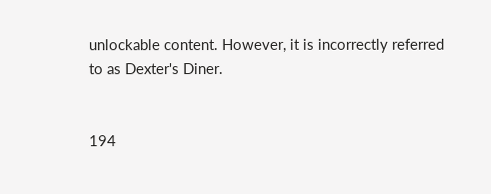unlockable content. However, it is incorrectly referred to as Dexter's Diner.


194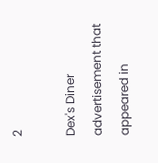2

Dex's Diner advertisement that appeared in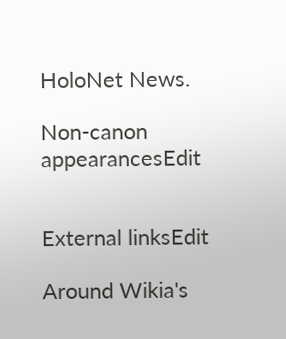HoloNet News.

Non-canon appearancesEdit


External linksEdit

Around Wikia's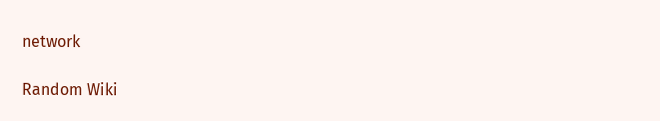network

Random Wiki